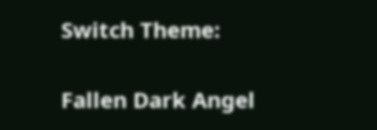Switch Theme:

Fallen Dark Angel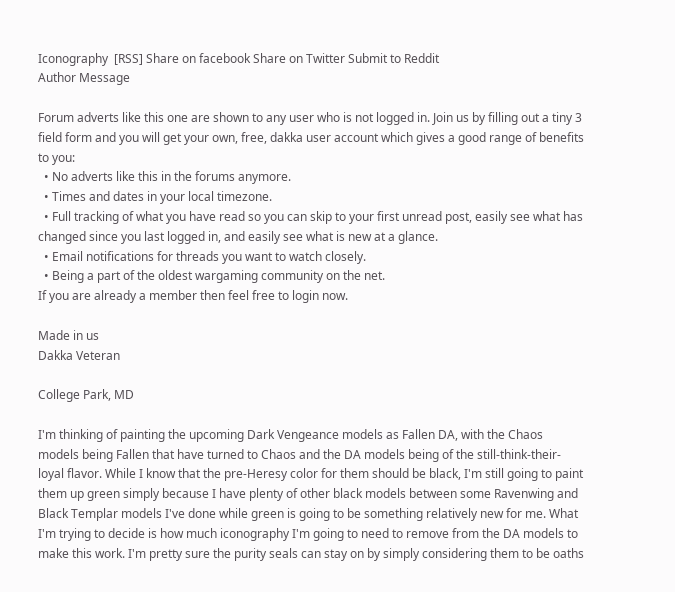Iconography  [RSS] Share on facebook Share on Twitter Submit to Reddit
Author Message

Forum adverts like this one are shown to any user who is not logged in. Join us by filling out a tiny 3 field form and you will get your own, free, dakka user account which gives a good range of benefits to you:
  • No adverts like this in the forums anymore.
  • Times and dates in your local timezone.
  • Full tracking of what you have read so you can skip to your first unread post, easily see what has changed since you last logged in, and easily see what is new at a glance.
  • Email notifications for threads you want to watch closely.
  • Being a part of the oldest wargaming community on the net.
If you are already a member then feel free to login now.

Made in us
Dakka Veteran

College Park, MD

I'm thinking of painting the upcoming Dark Vengeance models as Fallen DA, with the Chaos models being Fallen that have turned to Chaos and the DA models being of the still-think-their-loyal flavor. While I know that the pre-Heresy color for them should be black, I'm still going to paint them up green simply because I have plenty of other black models between some Ravenwing and Black Templar models I've done while green is going to be something relatively new for me. What I'm trying to decide is how much iconography I'm going to need to remove from the DA models to make this work. I'm pretty sure the purity seals can stay on by simply considering them to be oaths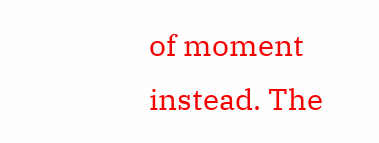of moment instead. The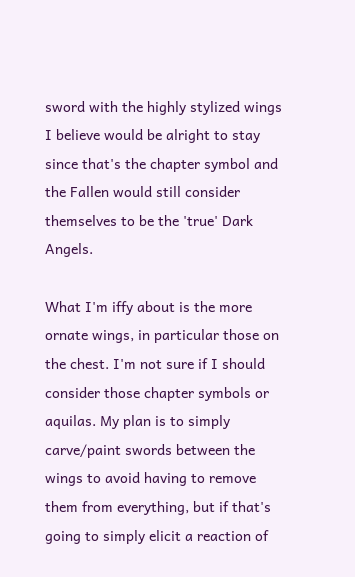sword with the highly stylized wings I believe would be alright to stay since that's the chapter symbol and the Fallen would still consider themselves to be the 'true' Dark Angels.

What I'm iffy about is the more ornate wings, in particular those on the chest. I'm not sure if I should consider those chapter symbols or aquilas. My plan is to simply carve/paint swords between the wings to avoid having to remove them from everything, but if that's going to simply elicit a reaction of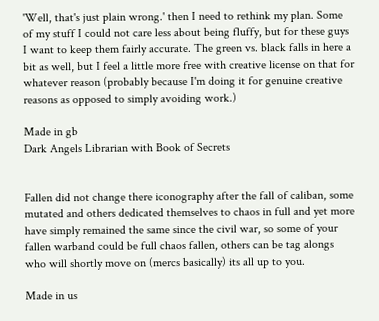'Well, that's just plain wrong.' then I need to rethink my plan. Some of my stuff I could not care less about being fluffy, but for these guys I want to keep them fairly accurate. The green vs. black falls in here a bit as well, but I feel a little more free with creative license on that for whatever reason (probably because I'm doing it for genuine creative reasons as opposed to simply avoiding work.)

Made in gb
Dark Angels Librarian with Book of Secrets


Fallen did not change there iconography after the fall of caliban, some mutated and others dedicated themselves to chaos in full and yet more have simply remained the same since the civil war, so some of your fallen warband could be full chaos fallen, others can be tag alongs who will shortly move on (mercs basically) its all up to you.

Made in us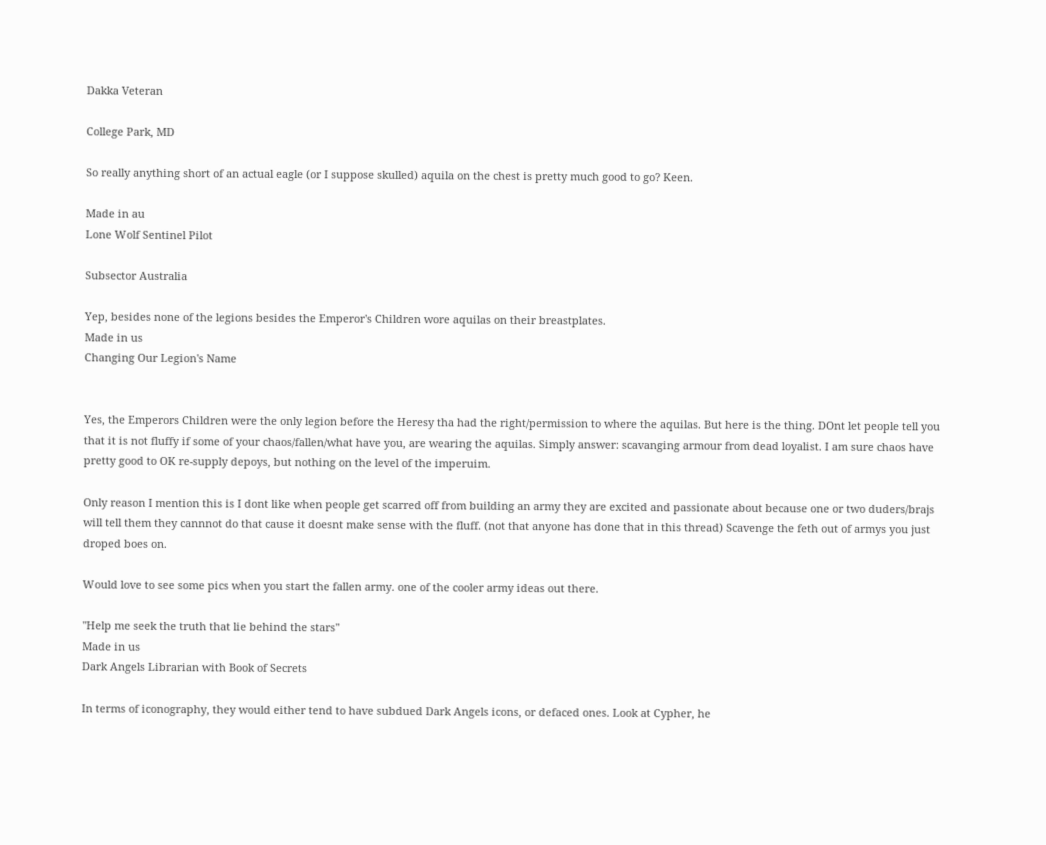Dakka Veteran

College Park, MD

So really anything short of an actual eagle (or I suppose skulled) aquila on the chest is pretty much good to go? Keen.

Made in au
Lone Wolf Sentinel Pilot

Subsector Australia

Yep, besides none of the legions besides the Emperor's Children wore aquilas on their breastplates.
Made in us
Changing Our Legion's Name


Yes, the Emperors Children were the only legion before the Heresy tha had the right/permission to where the aquilas. But here is the thing. DOnt let people tell you that it is not fluffy if some of your chaos/fallen/what have you, are wearing the aquilas. Simply answer: scavanging armour from dead loyalist. I am sure chaos have pretty good to OK re-supply depoys, but nothing on the level of the imperuim.

Only reason I mention this is I dont like when people get scarred off from building an army they are excited and passionate about because one or two duders/brajs will tell them they cannnot do that cause it doesnt make sense with the fluff. (not that anyone has done that in this thread) Scavenge the feth out of armys you just droped boes on.

Would love to see some pics when you start the fallen army. one of the cooler army ideas out there.

"Help me seek the truth that lie behind the stars"
Made in us
Dark Angels Librarian with Book of Secrets

In terms of iconography, they would either tend to have subdued Dark Angels icons, or defaced ones. Look at Cypher, he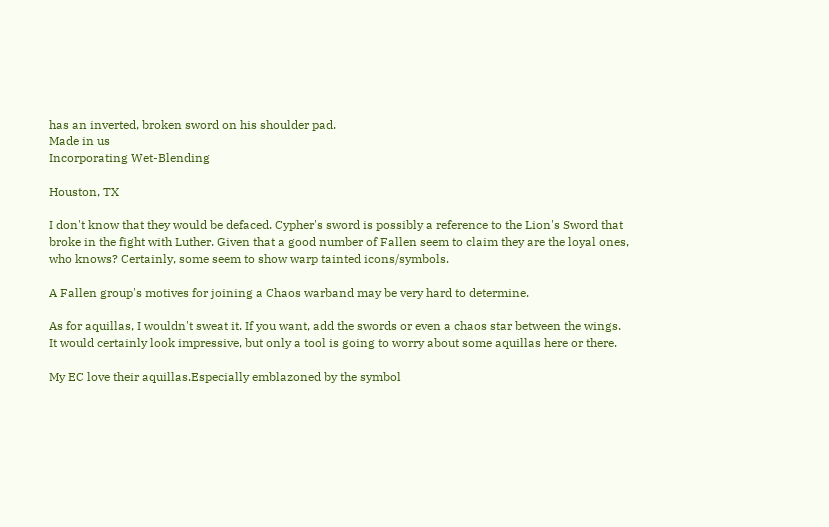has an inverted, broken sword on his shoulder pad.
Made in us
Incorporating Wet-Blending

Houston, TX

I don't know that they would be defaced. Cypher's sword is possibly a reference to the Lion's Sword that broke in the fight with Luther. Given that a good number of Fallen seem to claim they are the loyal ones, who knows? Certainly, some seem to show warp tainted icons/symbols.

A Fallen group's motives for joining a Chaos warband may be very hard to determine.

As for aquillas, I wouldn't sweat it. If you want, add the swords or even a chaos star between the wings. It would certainly look impressive, but only a tool is going to worry about some aquillas here or there.

My EC love their aquillas.Especially emblazoned by the symbol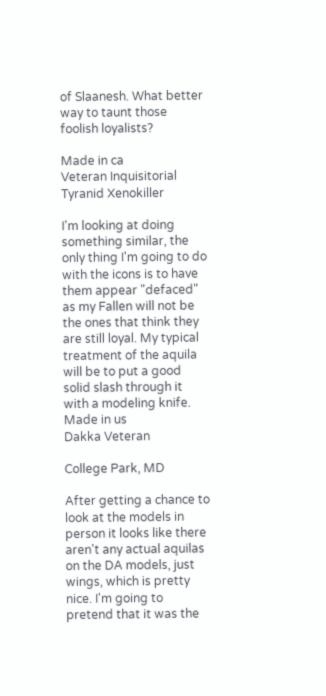of Slaanesh. What better way to taunt those foolish loyalists?

Made in ca
Veteran Inquisitorial Tyranid Xenokiller

I'm looking at doing something similar, the only thing I'm going to do with the icons is to have them appear "defaced" as my Fallen will not be the ones that think they are still loyal. My typical treatment of the aquila will be to put a good solid slash through it with a modeling knife.
Made in us
Dakka Veteran

College Park, MD

After getting a chance to look at the models in person it looks like there aren't any actual aquilas on the DA models, just wings, which is pretty nice. I'm going to pretend that it was the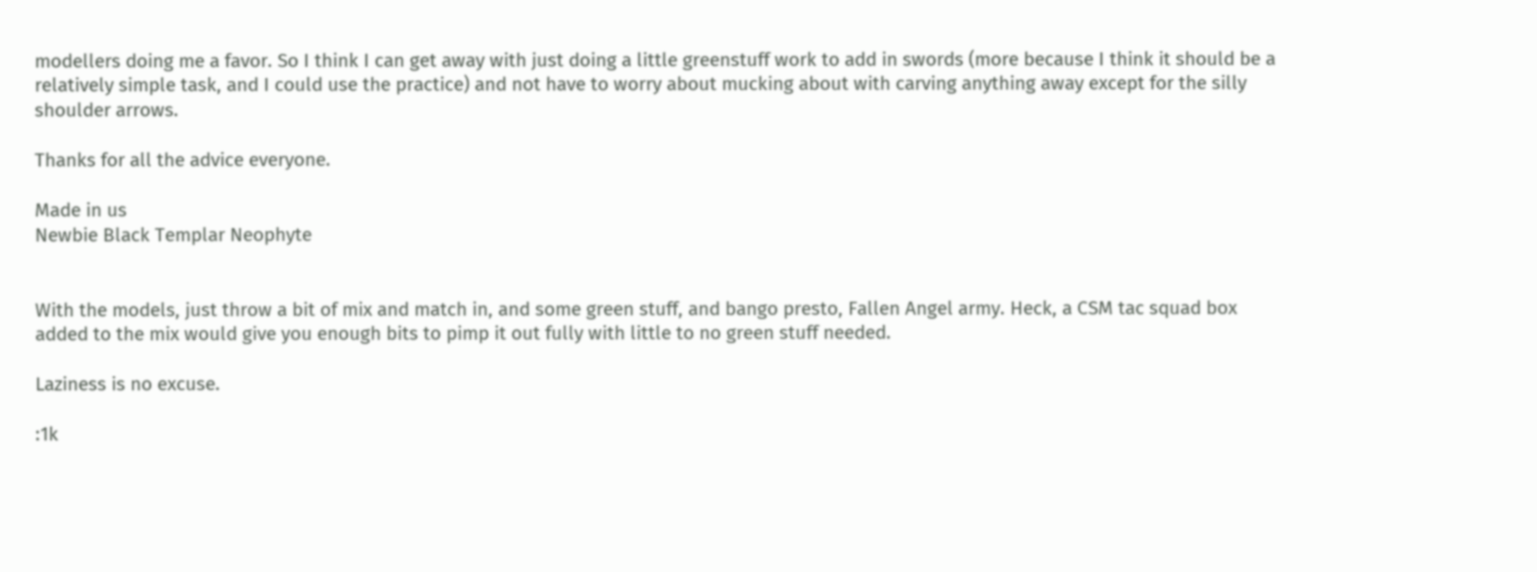modellers doing me a favor. So I think I can get away with just doing a little greenstuff work to add in swords (more because I think it should be a relatively simple task, and I could use the practice) and not have to worry about mucking about with carving anything away except for the silly shoulder arrows.

Thanks for all the advice everyone.

Made in us
Newbie Black Templar Neophyte


With the models, just throw a bit of mix and match in, and some green stuff, and bango presto, Fallen Angel army. Heck, a CSM tac squad box added to the mix would give you enough bits to pimp it out fully with little to no green stuff needed.

Laziness is no excuse.

:1k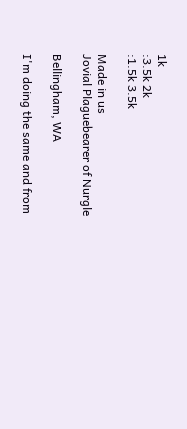1k
:3.5k 2k
:1.5k 3.5k

Made in us
Jovial Plaguebearer of Nurgle

Bellingham, WA

I'm doing the same and from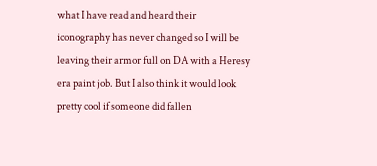what I have read and heard their iconography has never changed so I will be leaving their armor full on DA with a Heresy era paint job. But I also think it would look pretty cool if someone did fallen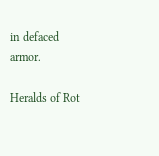in defaced armor.

Heralds of Rot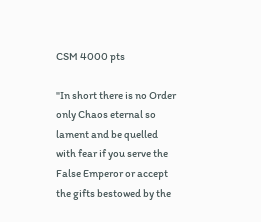CSM 4000 pts

"In short there is no Order only Chaos eternal so lament and be quelled with fear if you serve the False Emperor or accept the gifts bestowed by the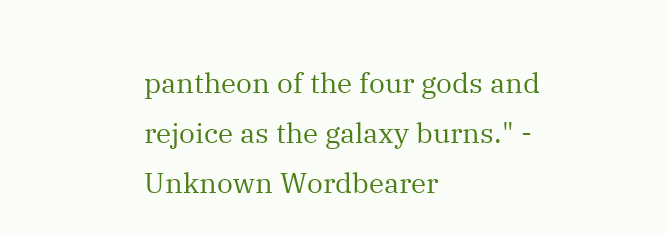pantheon of the four gods and rejoice as the galaxy burns." - Unknown Wordbearer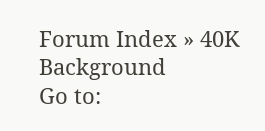Forum Index » 40K Background
Go to: